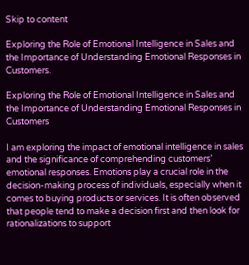Skip to content

Exploring the Role of Emotional Intelligence in Sales and the Importance of Understanding Emotional Responses in Customers.

Exploring the Role of Emotional Intelligence in Sales and the Importance of Understanding Emotional Responses in Customers

I am exploring the impact of emotional intelligence in sales and the significance of comprehending customers’ emotional responses. Emotions play a crucial role in the decision-making process of individuals, especially when it comes to buying products or services. It is often observed that people tend to make a decision first and then look for rationalizations to support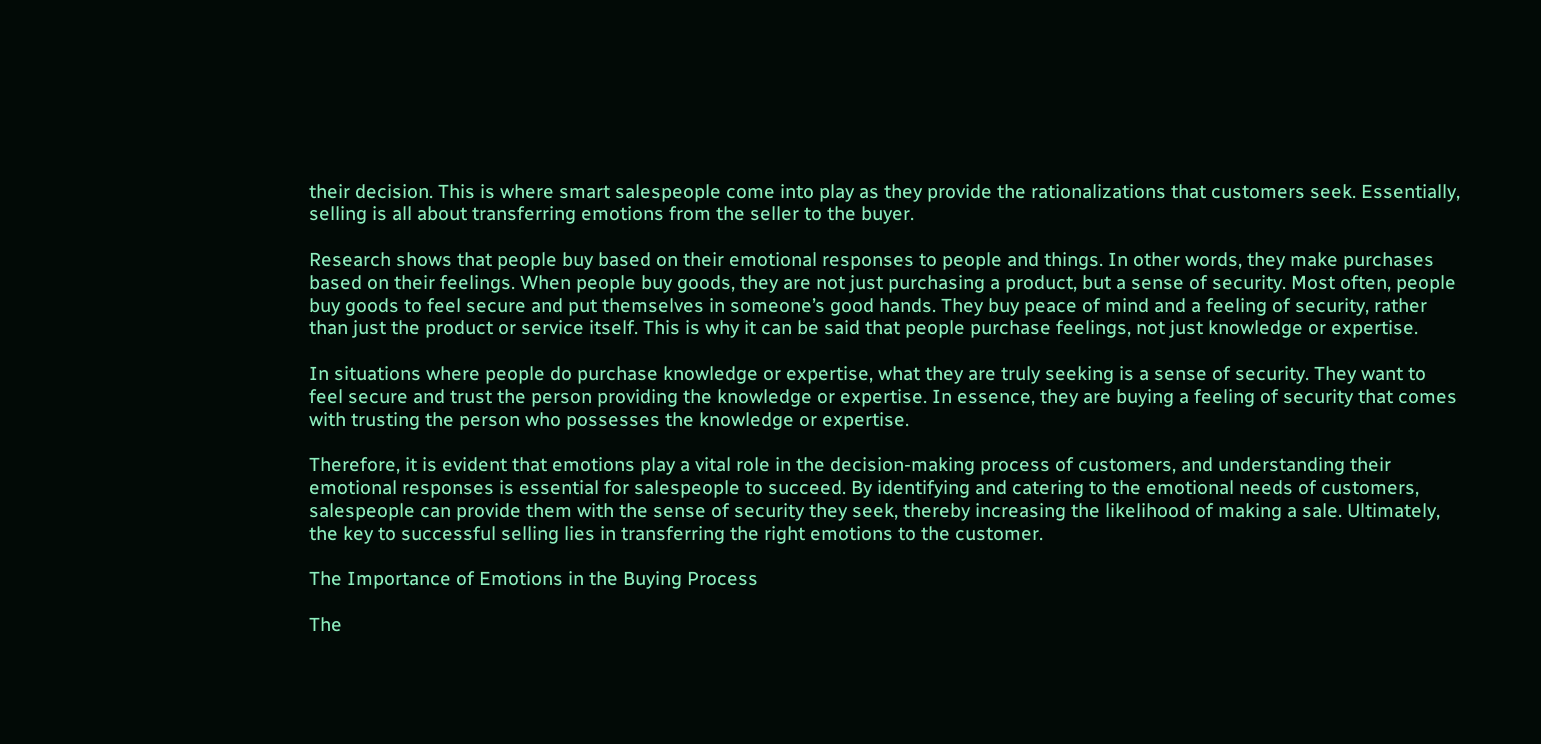their decision. This is where smart salespeople come into play as they provide the rationalizations that customers seek. Essentially, selling is all about transferring emotions from the seller to the buyer.

Research shows that people buy based on their emotional responses to people and things. In other words, they make purchases based on their feelings. When people buy goods, they are not just purchasing a product, but a sense of security. Most often, people buy goods to feel secure and put themselves in someone’s good hands. They buy peace of mind and a feeling of security, rather than just the product or service itself. This is why it can be said that people purchase feelings, not just knowledge or expertise.

In situations where people do purchase knowledge or expertise, what they are truly seeking is a sense of security. They want to feel secure and trust the person providing the knowledge or expertise. In essence, they are buying a feeling of security that comes with trusting the person who possesses the knowledge or expertise.

Therefore, it is evident that emotions play a vital role in the decision-making process of customers, and understanding their emotional responses is essential for salespeople to succeed. By identifying and catering to the emotional needs of customers, salespeople can provide them with the sense of security they seek, thereby increasing the likelihood of making a sale. Ultimately, the key to successful selling lies in transferring the right emotions to the customer.

The Importance of Emotions in the Buying Process

The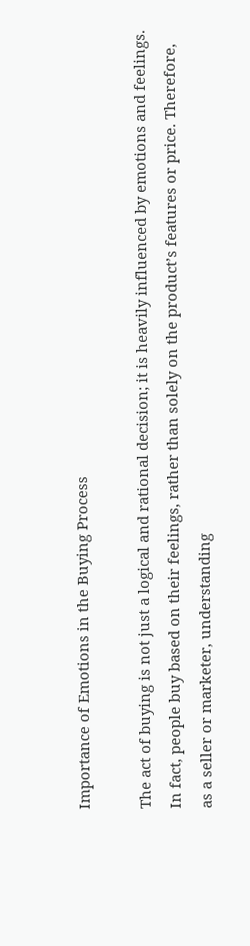Importance of Emotions in the Buying Process

The act of buying is not just a logical and rational decision; it is heavily influenced by emotions and feelings. In fact, people buy based on their feelings, rather than solely on the product’s features or price. Therefore, as a seller or marketer, understanding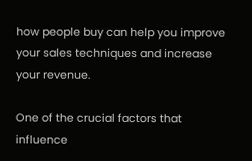how people buy can help you improve your sales techniques and increase your revenue.

One of the crucial factors that influence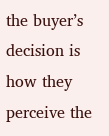the buyer’s decision is how they perceive the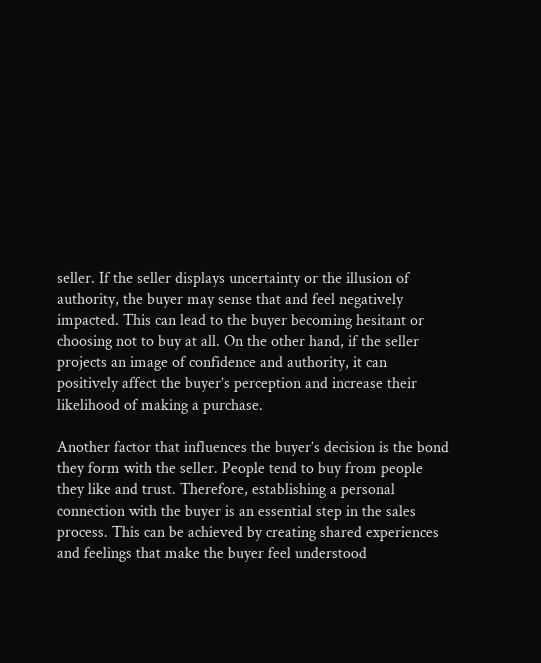seller. If the seller displays uncertainty or the illusion of authority, the buyer may sense that and feel negatively impacted. This can lead to the buyer becoming hesitant or choosing not to buy at all. On the other hand, if the seller projects an image of confidence and authority, it can positively affect the buyer’s perception and increase their likelihood of making a purchase.

Another factor that influences the buyer’s decision is the bond they form with the seller. People tend to buy from people they like and trust. Therefore, establishing a personal connection with the buyer is an essential step in the sales process. This can be achieved by creating shared experiences and feelings that make the buyer feel understood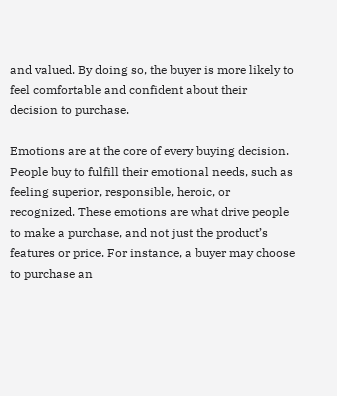and valued. By doing so, the buyer is more likely to feel comfortable and confident about their decision to purchase.

Emotions are at the core of every buying decision. People buy to fulfill their emotional needs, such as feeling superior, responsible, heroic, or recognized. These emotions are what drive people to make a purchase, and not just the product’s features or price. For instance, a buyer may choose to purchase an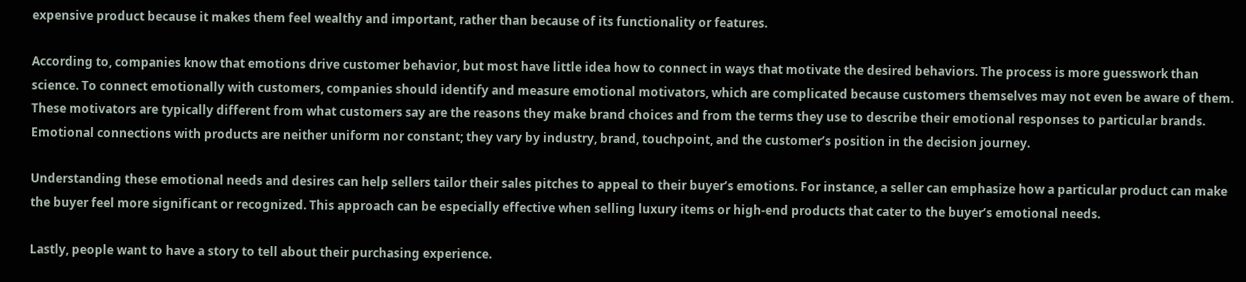expensive product because it makes them feel wealthy and important, rather than because of its functionality or features.

According to, companies know that emotions drive customer behavior, but most have little idea how to connect in ways that motivate the desired behaviors. The process is more guesswork than science. To connect emotionally with customers, companies should identify and measure emotional motivators, which are complicated because customers themselves may not even be aware of them. These motivators are typically different from what customers say are the reasons they make brand choices and from the terms they use to describe their emotional responses to particular brands. Emotional connections with products are neither uniform nor constant; they vary by industry, brand, touchpoint, and the customer’s position in the decision journey.

Understanding these emotional needs and desires can help sellers tailor their sales pitches to appeal to their buyer’s emotions. For instance, a seller can emphasize how a particular product can make the buyer feel more significant or recognized. This approach can be especially effective when selling luxury items or high-end products that cater to the buyer’s emotional needs.

Lastly, people want to have a story to tell about their purchasing experience.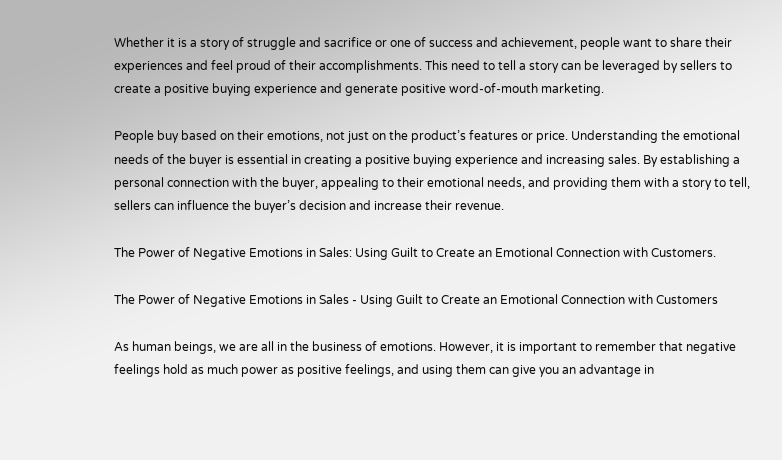Whether it is a story of struggle and sacrifice or one of success and achievement, people want to share their experiences and feel proud of their accomplishments. This need to tell a story can be leveraged by sellers to create a positive buying experience and generate positive word-of-mouth marketing.

People buy based on their emotions, not just on the product’s features or price. Understanding the emotional needs of the buyer is essential in creating a positive buying experience and increasing sales. By establishing a personal connection with the buyer, appealing to their emotional needs, and providing them with a story to tell, sellers can influence the buyer’s decision and increase their revenue.

The Power of Negative Emotions in Sales: Using Guilt to Create an Emotional Connection with Customers.

The Power of Negative Emotions in Sales - Using Guilt to Create an Emotional Connection with Customers

As human beings, we are all in the business of emotions. However, it is important to remember that negative feelings hold as much power as positive feelings, and using them can give you an advantage in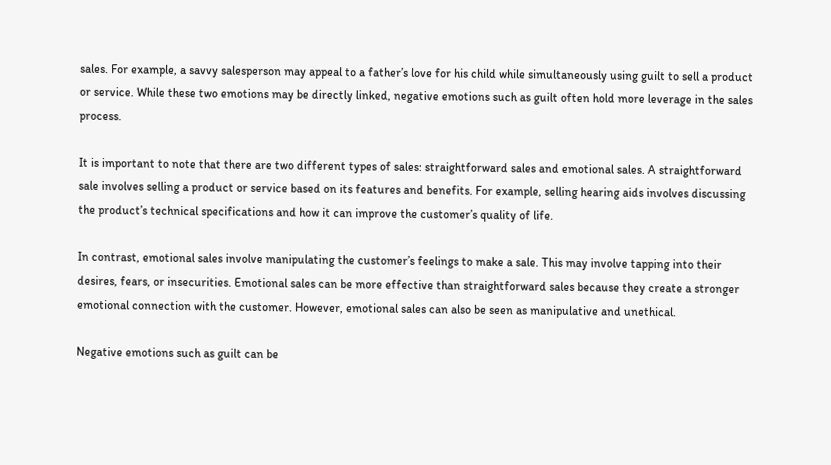sales. For example, a savvy salesperson may appeal to a father’s love for his child while simultaneously using guilt to sell a product or service. While these two emotions may be directly linked, negative emotions such as guilt often hold more leverage in the sales process.

It is important to note that there are two different types of sales: straightforward sales and emotional sales. A straightforward sale involves selling a product or service based on its features and benefits. For example, selling hearing aids involves discussing the product’s technical specifications and how it can improve the customer’s quality of life.

In contrast, emotional sales involve manipulating the customer’s feelings to make a sale. This may involve tapping into their desires, fears, or insecurities. Emotional sales can be more effective than straightforward sales because they create a stronger emotional connection with the customer. However, emotional sales can also be seen as manipulative and unethical.

Negative emotions such as guilt can be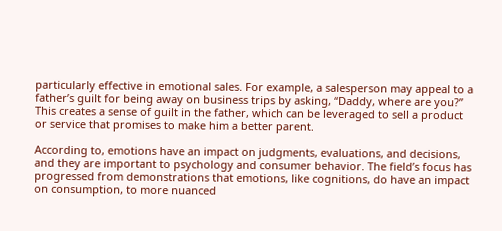particularly effective in emotional sales. For example, a salesperson may appeal to a father’s guilt for being away on business trips by asking, “Daddy, where are you?” This creates a sense of guilt in the father, which can be leveraged to sell a product or service that promises to make him a better parent.

According to, emotions have an impact on judgments, evaluations, and decisions, and they are important to psychology and consumer behavior. The field’s focus has progressed from demonstrations that emotions, like cognitions, do have an impact on consumption, to more nuanced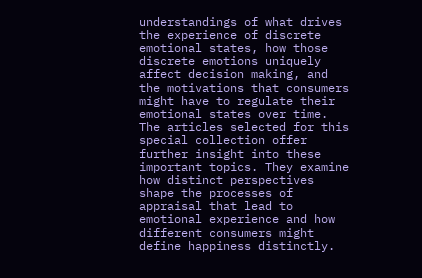understandings of what drives the experience of discrete emotional states, how those discrete emotions uniquely affect decision making, and the motivations that consumers might have to regulate their emotional states over time. The articles selected for this special collection offer further insight into these important topics. They examine how distinct perspectives shape the processes of appraisal that lead to emotional experience and how different consumers might define happiness distinctly.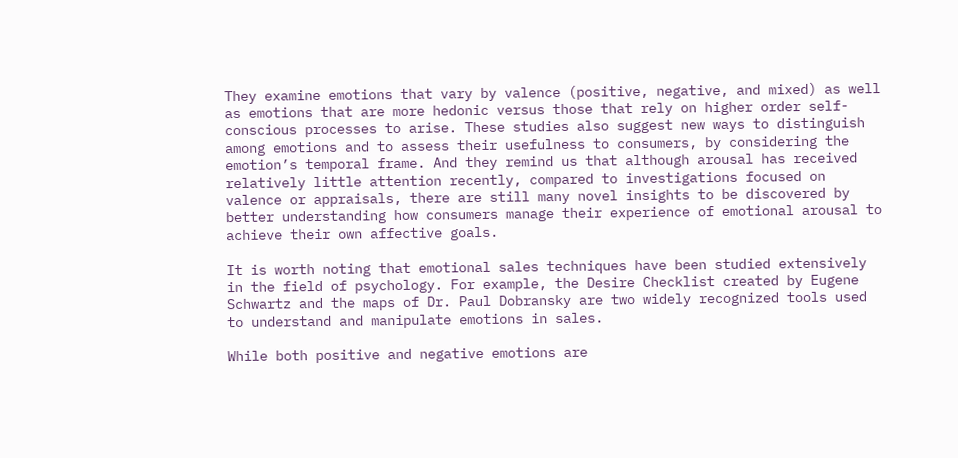They examine emotions that vary by valence (positive, negative, and mixed) as well as emotions that are more hedonic versus those that rely on higher order self-conscious processes to arise. These studies also suggest new ways to distinguish among emotions and to assess their usefulness to consumers, by considering the emotion’s temporal frame. And they remind us that although arousal has received relatively little attention recently, compared to investigations focused on valence or appraisals, there are still many novel insights to be discovered by better understanding how consumers manage their experience of emotional arousal to achieve their own affective goals.

It is worth noting that emotional sales techniques have been studied extensively in the field of psychology. For example, the Desire Checklist created by Eugene Schwartz and the maps of Dr. Paul Dobransky are two widely recognized tools used to understand and manipulate emotions in sales.

While both positive and negative emotions are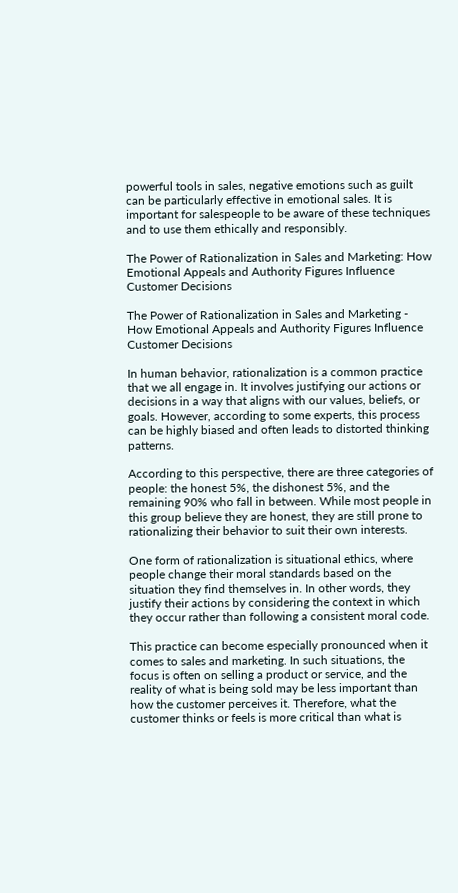powerful tools in sales, negative emotions such as guilt can be particularly effective in emotional sales. It is important for salespeople to be aware of these techniques and to use them ethically and responsibly.

The Power of Rationalization in Sales and Marketing: How Emotional Appeals and Authority Figures Influence Customer Decisions

The Power of Rationalization in Sales and Marketing - How Emotional Appeals and Authority Figures Influence Customer Decisions

In human behavior, rationalization is a common practice that we all engage in. It involves justifying our actions or decisions in a way that aligns with our values, beliefs, or goals. However, according to some experts, this process can be highly biased and often leads to distorted thinking patterns.

According to this perspective, there are three categories of people: the honest 5%, the dishonest 5%, and the remaining 90% who fall in between. While most people in this group believe they are honest, they are still prone to rationalizing their behavior to suit their own interests.

One form of rationalization is situational ethics, where people change their moral standards based on the situation they find themselves in. In other words, they justify their actions by considering the context in which they occur rather than following a consistent moral code.

This practice can become especially pronounced when it comes to sales and marketing. In such situations, the focus is often on selling a product or service, and the reality of what is being sold may be less important than how the customer perceives it. Therefore, what the customer thinks or feels is more critical than what is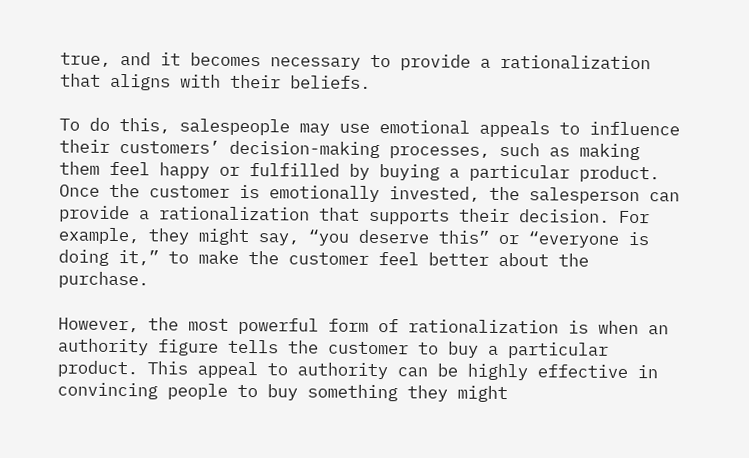true, and it becomes necessary to provide a rationalization that aligns with their beliefs.

To do this, salespeople may use emotional appeals to influence their customers’ decision-making processes, such as making them feel happy or fulfilled by buying a particular product. Once the customer is emotionally invested, the salesperson can provide a rationalization that supports their decision. For example, they might say, “you deserve this” or “everyone is doing it,” to make the customer feel better about the purchase.

However, the most powerful form of rationalization is when an authority figure tells the customer to buy a particular product. This appeal to authority can be highly effective in convincing people to buy something they might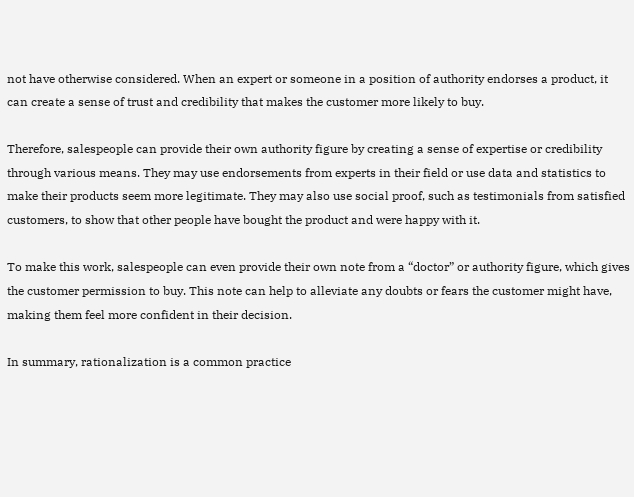not have otherwise considered. When an expert or someone in a position of authority endorses a product, it can create a sense of trust and credibility that makes the customer more likely to buy.

Therefore, salespeople can provide their own authority figure by creating a sense of expertise or credibility through various means. They may use endorsements from experts in their field or use data and statistics to make their products seem more legitimate. They may also use social proof, such as testimonials from satisfied customers, to show that other people have bought the product and were happy with it.

To make this work, salespeople can even provide their own note from a “doctor” or authority figure, which gives the customer permission to buy. This note can help to alleviate any doubts or fears the customer might have, making them feel more confident in their decision.

In summary, rationalization is a common practice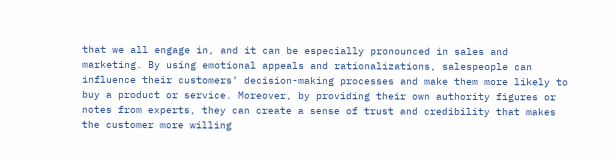that we all engage in, and it can be especially pronounced in sales and marketing. By using emotional appeals and rationalizations, salespeople can influence their customers’ decision-making processes and make them more likely to buy a product or service. Moreover, by providing their own authority figures or notes from experts, they can create a sense of trust and credibility that makes the customer more willing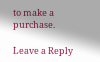to make a purchase.

Leave a Reply